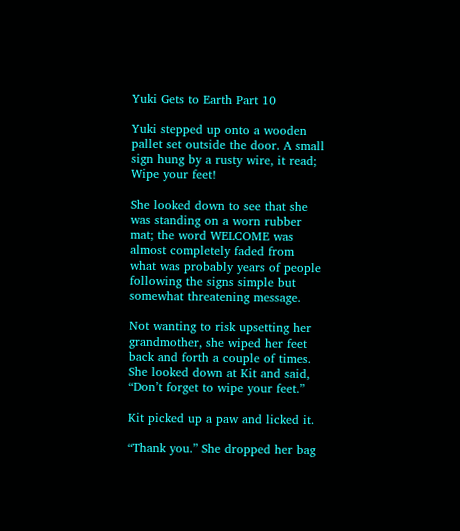Yuki Gets to Earth Part 10

Yuki stepped up onto a wooden pallet set outside the door. A small sign hung by a rusty wire, it read; Wipe your feet!

She looked down to see that she was standing on a worn rubber mat; the word WELCOME was almost completely faded from what was probably years of people following the signs simple but somewhat threatening message.

Not wanting to risk upsetting her grandmother, she wiped her feet back and forth a couple of times. She looked down at Kit and said, “Don’t forget to wipe your feet.”

Kit picked up a paw and licked it.

“Thank you.” She dropped her bag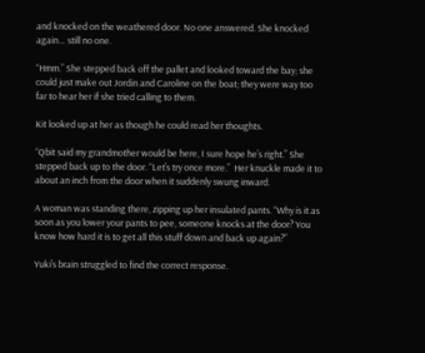and knocked on the weathered door. No one answered. She knocked again… still no one.

“Hmm.” She stepped back off the pallet and looked toward the bay; she could just make out Jordin and Caroline on the boat; they were way too far to hear her if she tried calling to them.

Kit looked up at her as though he could read her thoughts.

“Qbit said my grandmother would be here, I sure hope he’s right.” She stepped back up to the door. “Let’s try once more.”  Her knuckle made it to about an inch from the door when it suddenly swung inward.

A woman was standing there, zipping up her insulated pants. “Why is it as soon as you lower your pants to pee, someone knocks at the door? You know how hard it is to get all this stuff down and back up again?”

Yuki’s brain struggled to find the correct response.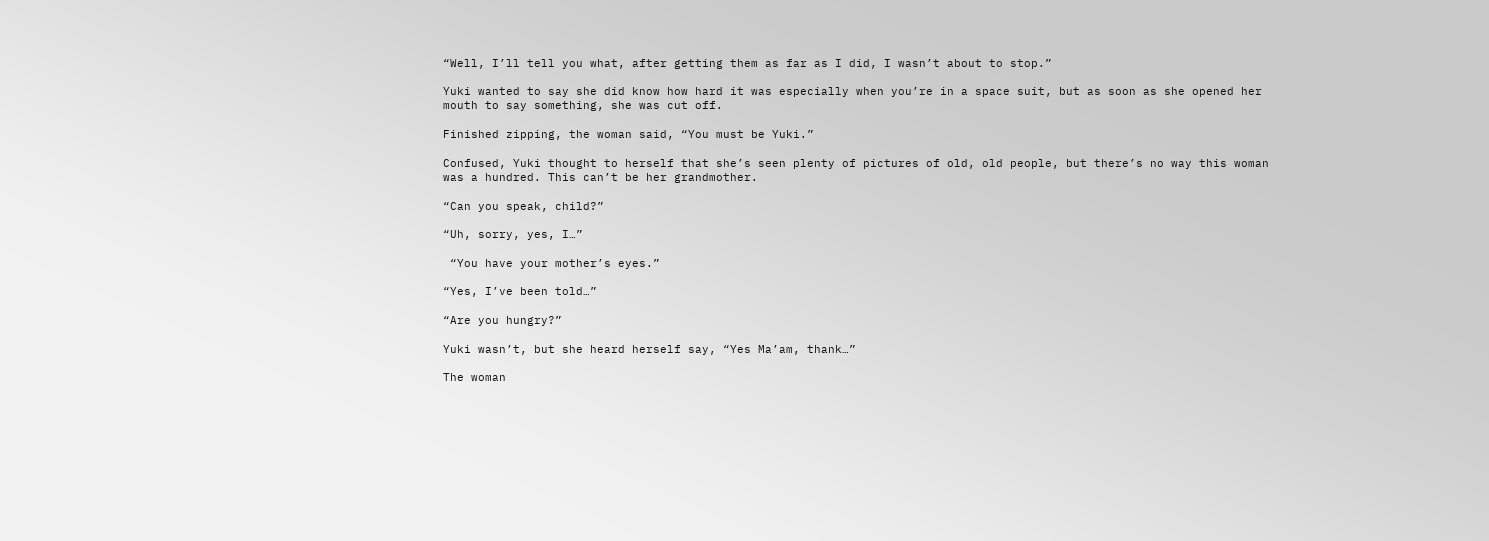“Well, I’ll tell you what, after getting them as far as I did, I wasn’t about to stop.”

Yuki wanted to say she did know how hard it was especially when you’re in a space suit, but as soon as she opened her mouth to say something, she was cut off.

Finished zipping, the woman said, “You must be Yuki.”

Confused, Yuki thought to herself that she’s seen plenty of pictures of old, old people, but there’s no way this woman was a hundred. This can’t be her grandmother.

“Can you speak, child?”

“Uh, sorry, yes, I…”

 “You have your mother’s eyes.”

“Yes, I’ve been told…”

“Are you hungry?”

Yuki wasn’t, but she heard herself say, “Yes Ma’am, thank…”

The woman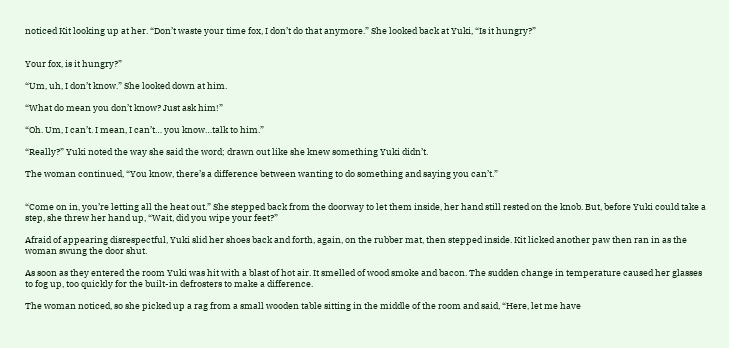noticed Kit looking up at her. “Don’t waste your time fox, I don’t do that anymore.” She looked back at Yuki, “Is it hungry?”


Your fox, is it hungry?”

“Um, uh, I don’t know.” She looked down at him.

“What do mean you don’t know? Just ask him!”

“Oh. Um, I can’t. I mean, I can’t… you know…talk to him.”

“Really?” Yuki noted the way she said the word; drawn out like she knew something Yuki didn’t.

The woman continued, “You know, there’s a difference between wanting to do something and saying you can’t.”


“Come on in, you’re letting all the heat out.” She stepped back from the doorway to let them inside, her hand still rested on the knob. But, before Yuki could take a step, she threw her hand up, “Wait, did you wipe your feet?”

Afraid of appearing disrespectful, Yuki slid her shoes back and forth, again, on the rubber mat, then stepped inside. Kit licked another paw then ran in as the woman swung the door shut.

As soon as they entered the room Yuki was hit with a blast of hot air. It smelled of wood smoke and bacon. The sudden change in temperature caused her glasses to fog up, too quickly for the built-in defrosters to make a difference.

The woman noticed, so she picked up a rag from a small wooden table sitting in the middle of the room and said, “Here, let me have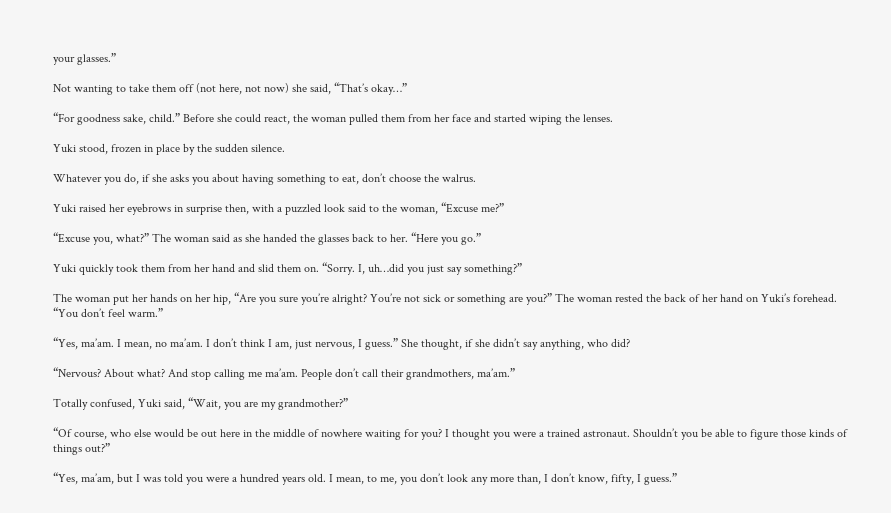your glasses.”

Not wanting to take them off (not here, not now) she said, “That’s okay…”

“For goodness sake, child.” Before she could react, the woman pulled them from her face and started wiping the lenses.

Yuki stood, frozen in place by the sudden silence.

Whatever you do, if she asks you about having something to eat, don’t choose the walrus.

Yuki raised her eyebrows in surprise then, with a puzzled look said to the woman, “Excuse me?”

“Excuse you, what?” The woman said as she handed the glasses back to her. “Here you go.”

Yuki quickly took them from her hand and slid them on. “Sorry. I, uh…did you just say something?”

The woman put her hands on her hip, “Are you sure you’re alright? You’re not sick or something are you?” The woman rested the back of her hand on Yuki’s forehead. “You don’t feel warm.”

“Yes, ma’am. I mean, no ma’am. I don’t think I am, just nervous, I guess.” She thought, if she didn’t say anything, who did?

“Nervous? About what? And stop calling me ma’am. People don’t call their grandmothers, ma’am.”

Totally confused, Yuki said, “Wait, you are my grandmother?”

“Of course, who else would be out here in the middle of nowhere waiting for you? I thought you were a trained astronaut. Shouldn’t you be able to figure those kinds of things out?”

“Yes, ma’am, but I was told you were a hundred years old. I mean, to me, you don’t look any more than, I don’t know, fifty, I guess.”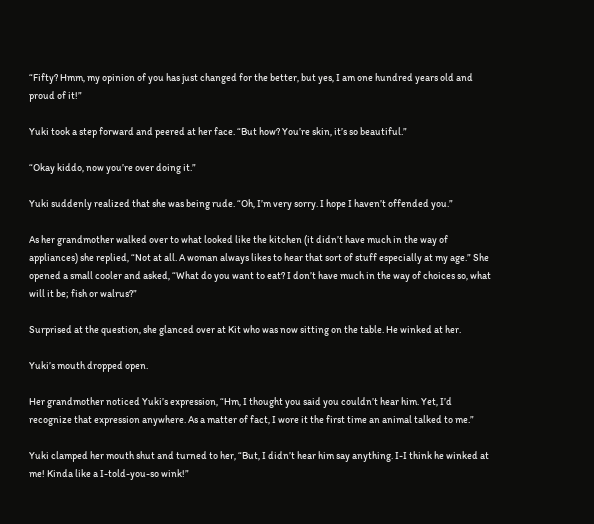“Fifty? Hmm, my opinion of you has just changed for the better, but yes, I am one hundred years old and proud of it!”

Yuki took a step forward and peered at her face. “But how? You’re skin, it’s so beautiful.”

“Okay kiddo, now you’re over doing it.”

Yuki suddenly realized that she was being rude. “Oh, I’m very sorry. I hope I haven’t offended you.”

As her grandmother walked over to what looked like the kitchen (it didn’t have much in the way of appliances) she replied, “Not at all. A woman always likes to hear that sort of stuff especially at my age.” She opened a small cooler and asked, “What do you want to eat? I don’t have much in the way of choices so, what will it be; fish or walrus?”

Surprised at the question, she glanced over at Kit who was now sitting on the table. He winked at her.

Yuki’s mouth dropped open.

Her grandmother noticed Yuki’s expression, “Hm, I thought you said you couldn’t hear him. Yet, I’d recognize that expression anywhere. As a matter of fact, I wore it the first time an animal talked to me.”

Yuki clamped her mouth shut and turned to her, “But, I didn’t hear him say anything. I-I think he winked at me! Kinda like a I-told-you-so wink!”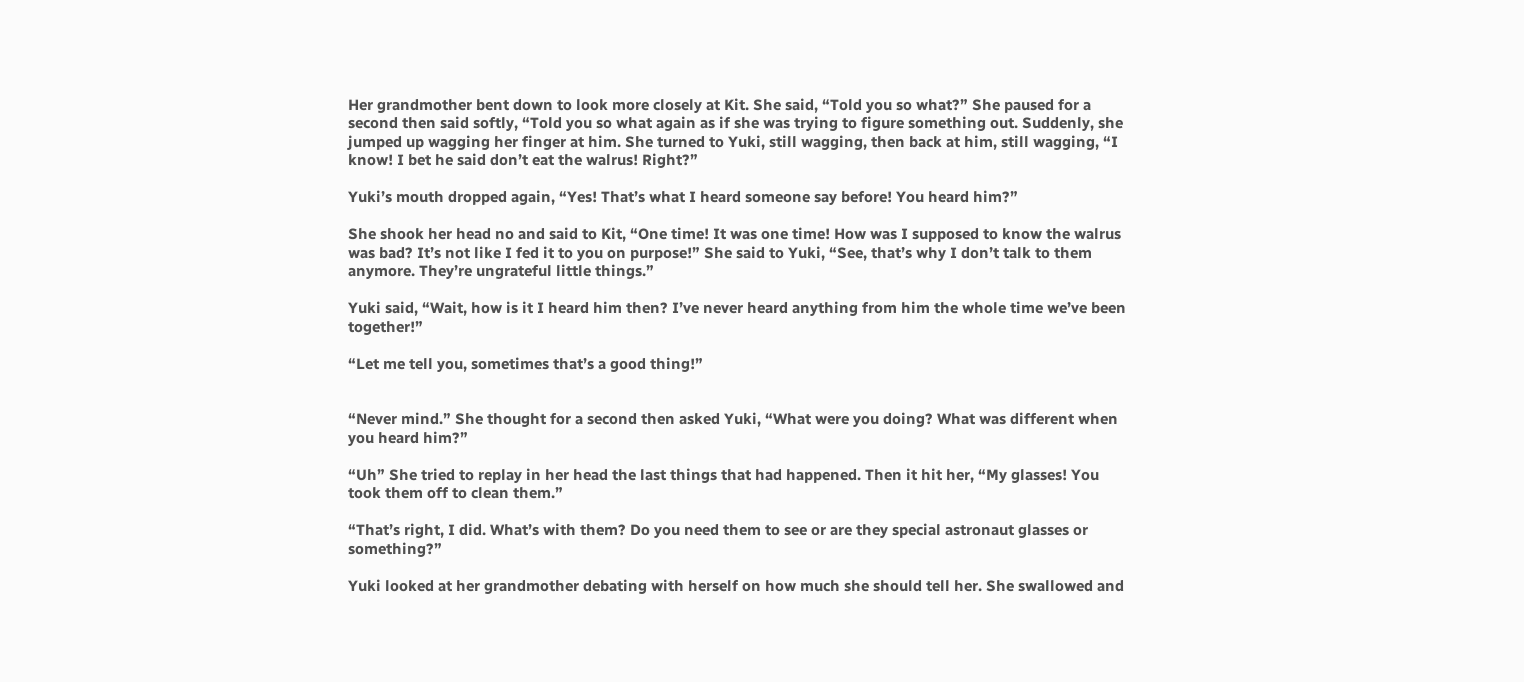Her grandmother bent down to look more closely at Kit. She said, “Told you so what?” She paused for a second then said softly, “Told you so what again as if she was trying to figure something out. Suddenly, she jumped up wagging her finger at him. She turned to Yuki, still wagging, then back at him, still wagging, “I know! I bet he said don’t eat the walrus! Right?”

Yuki’s mouth dropped again, “Yes! That’s what I heard someone say before! You heard him?”

She shook her head no and said to Kit, “One time! It was one time! How was I supposed to know the walrus was bad? It’s not like I fed it to you on purpose!” She said to Yuki, “See, that’s why I don’t talk to them anymore. They’re ungrateful little things.”

Yuki said, “Wait, how is it I heard him then? I’ve never heard anything from him the whole time we’ve been together!”

“Let me tell you, sometimes that’s a good thing!”


“Never mind.” She thought for a second then asked Yuki, “What were you doing? What was different when you heard him?”

“Uh” She tried to replay in her head the last things that had happened. Then it hit her, “My glasses! You took them off to clean them.”

“That’s right, I did. What’s with them? Do you need them to see or are they special astronaut glasses or something?”

Yuki looked at her grandmother debating with herself on how much she should tell her. She swallowed and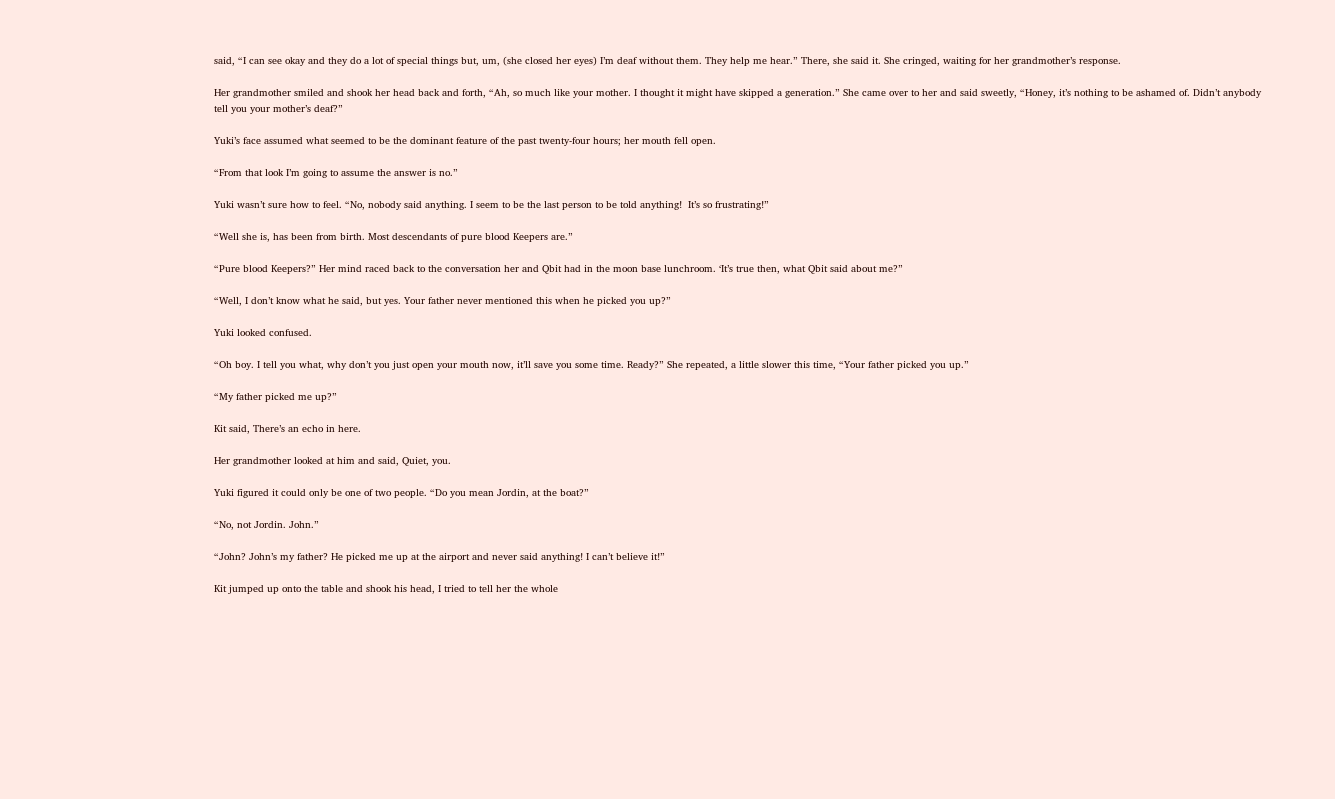said, “I can see okay and they do a lot of special things but, um, (she closed her eyes) I’m deaf without them. They help me hear.” There, she said it. She cringed, waiting for her grandmother’s response.

Her grandmother smiled and shook her head back and forth, “Ah, so much like your mother. I thought it might have skipped a generation.” She came over to her and said sweetly, “Honey, it’s nothing to be ashamed of. Didn’t anybody tell you your mother’s deaf?”

Yuki’s face assumed what seemed to be the dominant feature of the past twenty-four hours; her mouth fell open.

“From that look I’m going to assume the answer is no.”

Yuki wasn’t sure how to feel. “No, nobody said anything. I seem to be the last person to be told anything!  It’s so frustrating!”

“Well she is, has been from birth. Most descendants of pure blood Keepers are.”

“Pure blood Keepers?” Her mind raced back to the conversation her and Qbit had in the moon base lunchroom. ‘It’s true then, what Qbit said about me?”

“Well, I don’t know what he said, but yes. Your father never mentioned this when he picked you up?”

Yuki looked confused.

“Oh boy. I tell you what, why don’t you just open your mouth now, it’ll save you some time. Ready?” She repeated, a little slower this time, “Your father picked you up.”

“My father picked me up?”

Kit said, There’s an echo in here.

Her grandmother looked at him and said, Quiet, you.

Yuki figured it could only be one of two people. “Do you mean Jordin, at the boat?”

“No, not Jordin. John.”

“John? John’s my father? He picked me up at the airport and never said anything! I can’t believe it!”

Kit jumped up onto the table and shook his head, I tried to tell her the whole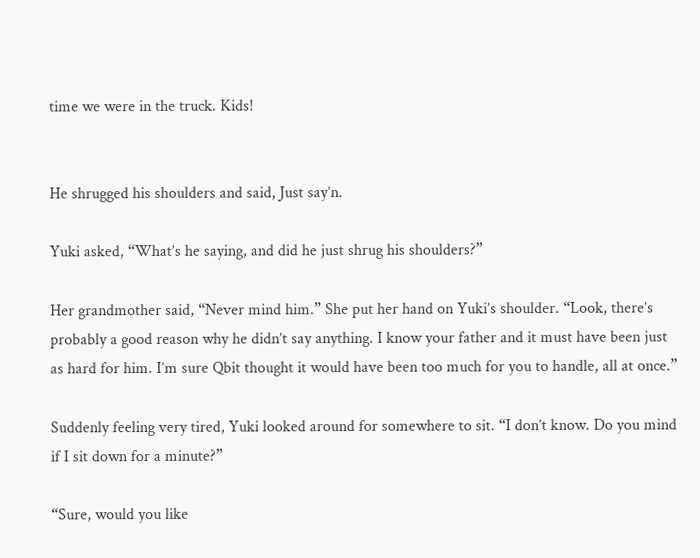time we were in the truck. Kids!


He shrugged his shoulders and said, Just say’n.

Yuki asked, “What’s he saying, and did he just shrug his shoulders?”

Her grandmother said, “Never mind him.” She put her hand on Yuki’s shoulder. “Look, there’s probably a good reason why he didn’t say anything. I know your father and it must have been just as hard for him. I’m sure Qbit thought it would have been too much for you to handle, all at once.”

Suddenly feeling very tired, Yuki looked around for somewhere to sit. “I don’t know. Do you mind if I sit down for a minute?”

“Sure, would you like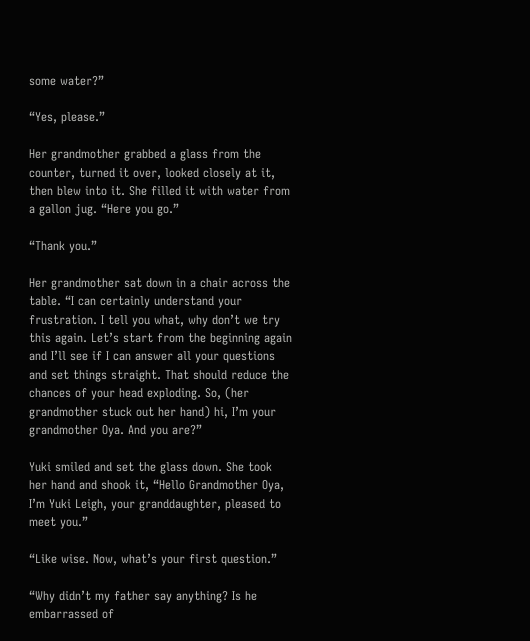some water?”

“Yes, please.”

Her grandmother grabbed a glass from the counter, turned it over, looked closely at it, then blew into it. She filled it with water from a gallon jug. “Here you go.”

“Thank you.”

Her grandmother sat down in a chair across the table. “I can certainly understand your frustration. I tell you what, why don’t we try this again. Let’s start from the beginning again and I’ll see if I can answer all your questions and set things straight. That should reduce the chances of your head exploding. So, (her grandmother stuck out her hand) hi, I’m your grandmother Oya. And you are?”

Yuki smiled and set the glass down. She took her hand and shook it, “Hello Grandmother Oya, I’m Yuki Leigh, your granddaughter, pleased to meet you.”

“Like wise. Now, what’s your first question.”

“Why didn’t my father say anything? Is he embarrassed of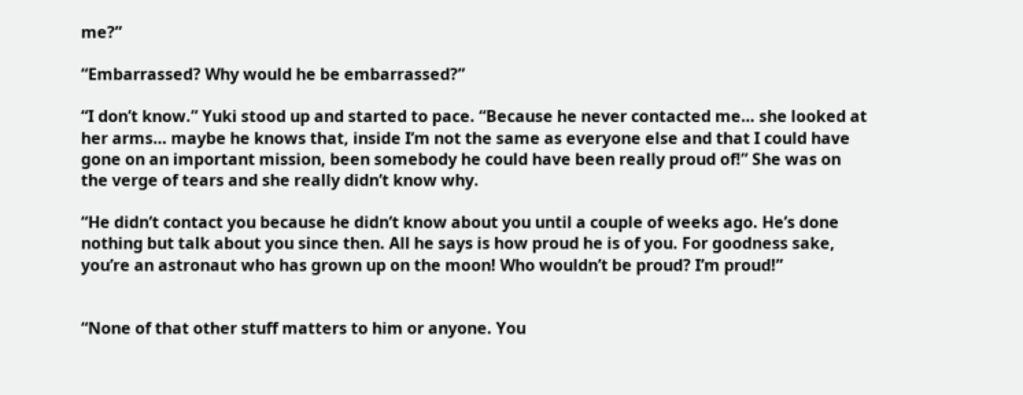me?”

“Embarrassed? Why would he be embarrassed?”

“I don’t know.” Yuki stood up and started to pace. “Because he never contacted me… she looked at her arms… maybe he knows that, inside I’m not the same as everyone else and that I could have gone on an important mission, been somebody he could have been really proud of!” She was on the verge of tears and she really didn’t know why.

“He didn’t contact you because he didn’t know about you until a couple of weeks ago. He’s done nothing but talk about you since then. All he says is how proud he is of you. For goodness sake, you’re an astronaut who has grown up on the moon! Who wouldn’t be proud? I’m proud!”


“None of that other stuff matters to him or anyone. You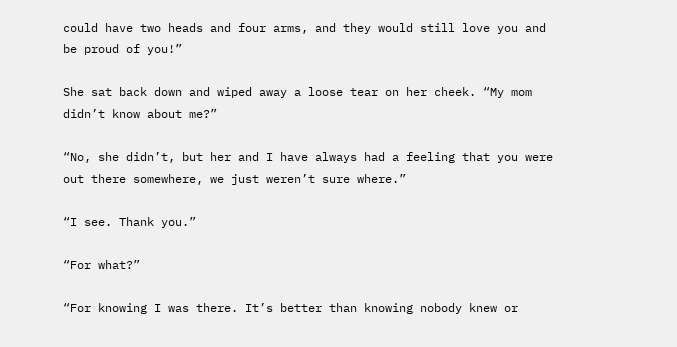could have two heads and four arms, and they would still love you and be proud of you!”

She sat back down and wiped away a loose tear on her cheek. “My mom didn’t know about me?”

“No, she didn’t, but her and I have always had a feeling that you were out there somewhere, we just weren’t sure where.”

“I see. Thank you.”

“For what?”

“For knowing I was there. It’s better than knowing nobody knew or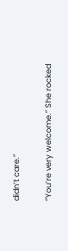didn’t care.”

“You’re very welcome.” She rocked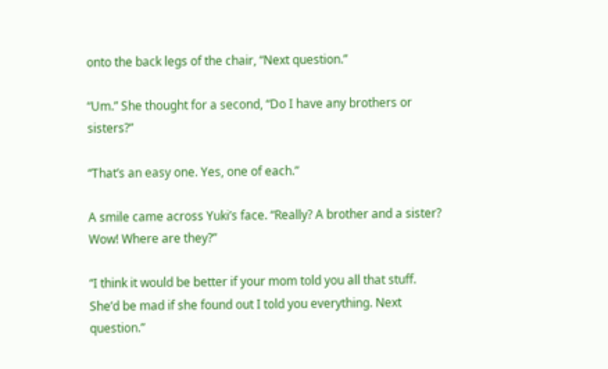onto the back legs of the chair, “Next question.”

“Um.” She thought for a second, “Do I have any brothers or sisters?”

“That’s an easy one. Yes, one of each.”

A smile came across Yuki’s face. “Really? A brother and a sister? Wow! Where are they?”

“I think it would be better if your mom told you all that stuff. She’d be mad if she found out I told you everything. Next question.”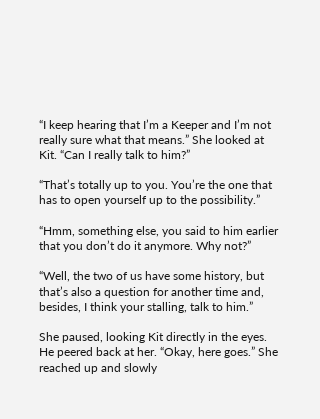“I keep hearing that I’m a Keeper and I’m not really sure what that means.” She looked at Kit. “Can I really talk to him?”

“That’s totally up to you. You’re the one that has to open yourself up to the possibility.”

“Hmm, something else, you said to him earlier that you don’t do it anymore. Why not?”

“Well, the two of us have some history, but that’s also a question for another time and, besides, I think your stalling, talk to him.”

She paused, looking Kit directly in the eyes. He peered back at her. “Okay, here goes.” She reached up and slowly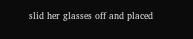slid her glasses off and placed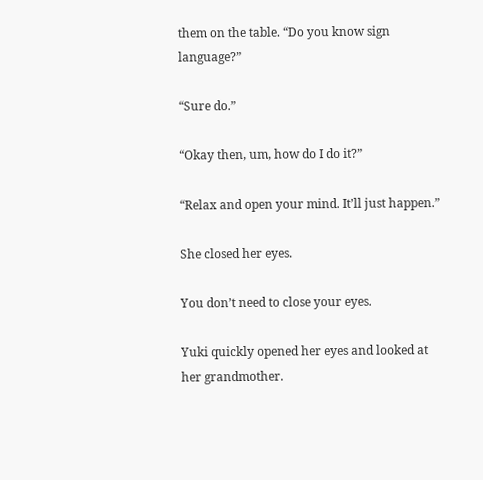them on the table. “Do you know sign language?”

“Sure do.”

“Okay then, um, how do I do it?”

“Relax and open your mind. It’ll just happen.”

She closed her eyes.

You don’t need to close your eyes.

Yuki quickly opened her eyes and looked at her grandmother.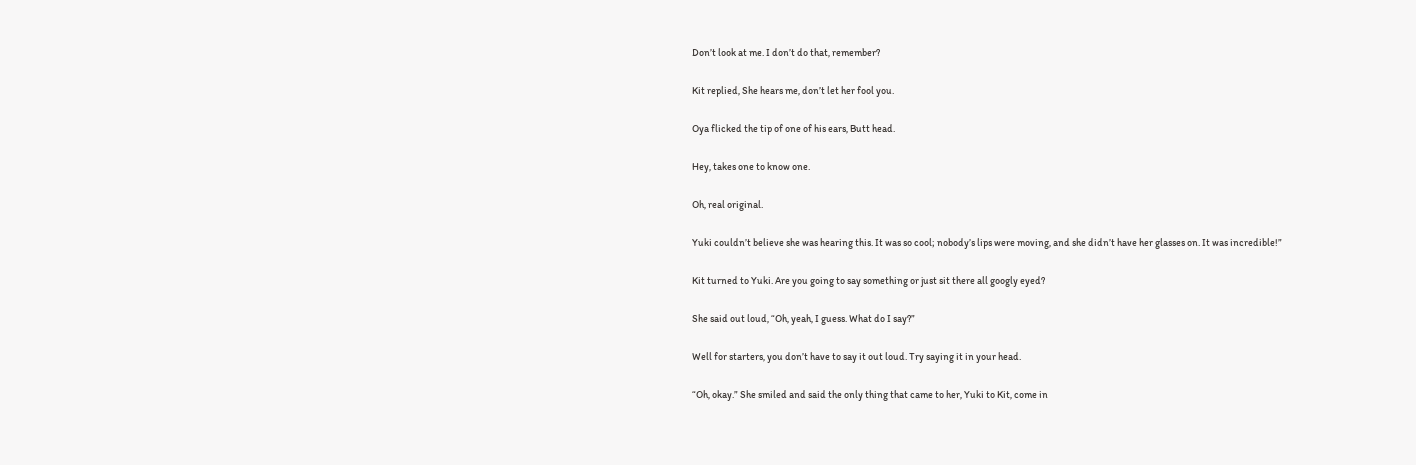Don’t look at me. I don’t do that, remember?

Kit replied, She hears me, don’t let her fool you.

Oya flicked the tip of one of his ears, Butt head.

Hey, takes one to know one.

Oh, real original.

Yuki couldn’t believe she was hearing this. It was so cool; nobody’s lips were moving, and she didn’t have her glasses on. It was incredible!”

Kit turned to Yuki. Are you going to say something or just sit there all googly eyed?

She said out loud, “Oh, yeah, I guess. What do I say?”

Well for starters, you don’t have to say it out loud. Try saying it in your head.

“Oh, okay.” She smiled and said the only thing that came to her, Yuki to Kit, come in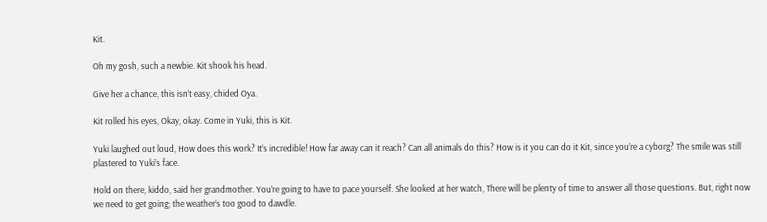Kit.

Oh my gosh, such a newbie. Kit shook his head.

Give her a chance, this isn’t easy, chided Oya.

Kit rolled his eyes, Okay, okay. Come in Yuki, this is Kit.

Yuki laughed out loud, How does this work? It’s incredible! How far away can it reach? Can all animals do this? How is it you can do it Kit, since you’re a cyborg? The smile was still plastered to Yuki’s face.

Hold on there, kiddo, said her grandmother. You’re going to have to pace yourself. She looked at her watch, There will be plenty of time to answer all those questions. But, right now we need to get going; the weather’s too good to dawdle.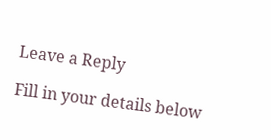Leave a Reply

Fill in your details below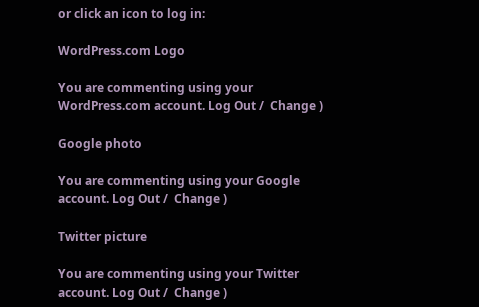or click an icon to log in:

WordPress.com Logo

You are commenting using your WordPress.com account. Log Out /  Change )

Google photo

You are commenting using your Google account. Log Out /  Change )

Twitter picture

You are commenting using your Twitter account. Log Out /  Change )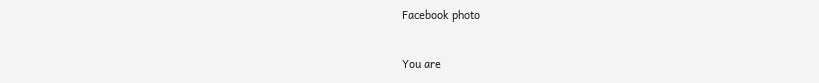Facebook photo

You are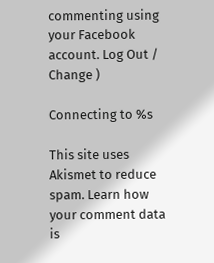commenting using your Facebook account. Log Out /  Change )

Connecting to %s

This site uses Akismet to reduce spam. Learn how your comment data is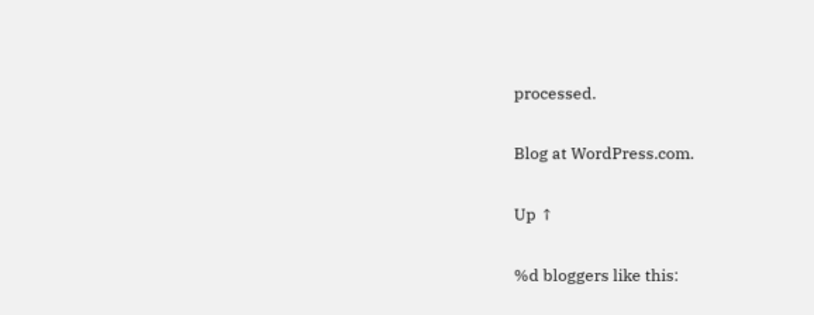processed.

Blog at WordPress.com.

Up ↑

%d bloggers like this: